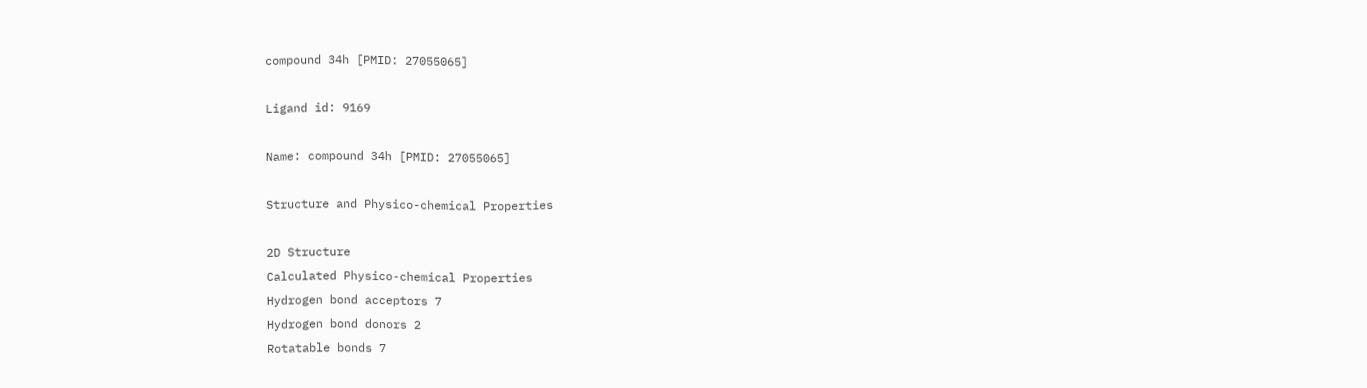compound 34h [PMID: 27055065]

Ligand id: 9169

Name: compound 34h [PMID: 27055065]

Structure and Physico-chemical Properties

2D Structure
Calculated Physico-chemical Properties
Hydrogen bond acceptors 7
Hydrogen bond donors 2
Rotatable bonds 7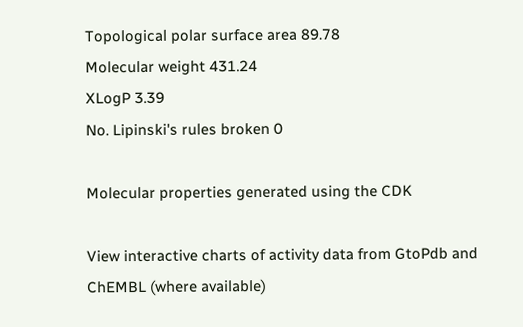Topological polar surface area 89.78
Molecular weight 431.24
XLogP 3.39
No. Lipinski's rules broken 0

Molecular properties generated using the CDK

View interactive charts of activity data from GtoPdb and ChEMBL (where available)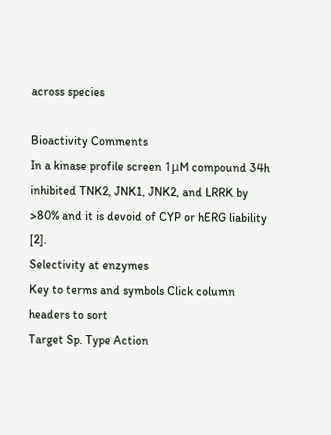across species

Bioactivity Comments
In a kinase profile screen 1μM compound 34h inhibited TNK2, JNK1, JNK2, and LRRK by >80% and it is devoid of CYP or hERG liability [2].
Selectivity at enzymes
Key to terms and symbols Click column headers to sort
Target Sp. Type Action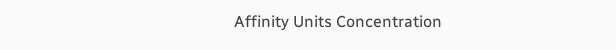Affinity Units Concentration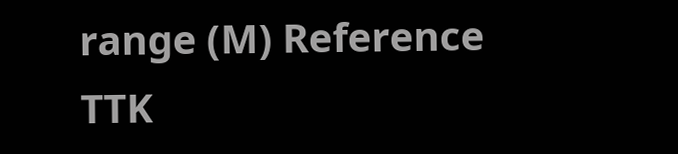range (M) Reference
TTK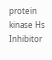protein kinase Hs Inhibitor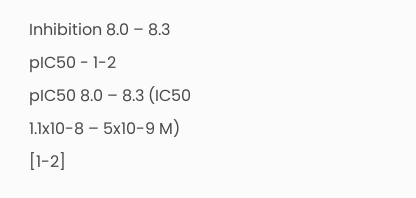Inhibition 8.0 – 8.3 pIC50 - 1-2
pIC50 8.0 – 8.3 (IC50 1.1x10-8 – 5x10-9 M) [1-2]